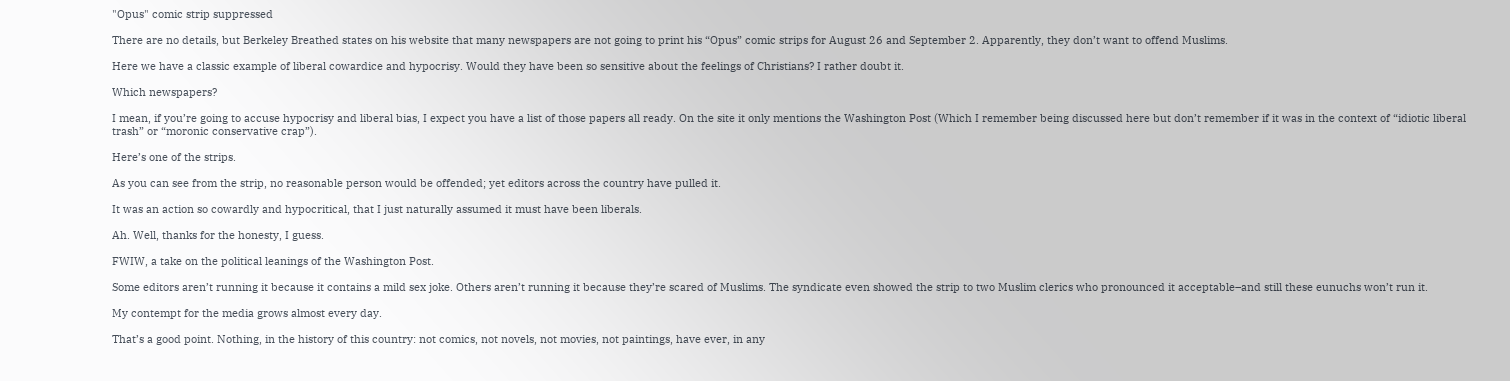"Opus" comic strip suppressed

There are no details, but Berkeley Breathed states on his website that many newspapers are not going to print his “Opus” comic strips for August 26 and September 2. Apparently, they don’t want to offend Muslims.

Here we have a classic example of liberal cowardice and hypocrisy. Would they have been so sensitive about the feelings of Christians? I rather doubt it.

Which newspapers?

I mean, if you’re going to accuse hypocrisy and liberal bias, I expect you have a list of those papers all ready. On the site it only mentions the Washington Post (Which I remember being discussed here but don’t remember if it was in the context of “idiotic liberal trash” or “moronic conservative crap”).

Here’s one of the strips.

As you can see from the strip, no reasonable person would be offended; yet editors across the country have pulled it.

It was an action so cowardly and hypocritical, that I just naturally assumed it must have been liberals.

Ah. Well, thanks for the honesty, I guess.

FWIW, a take on the political leanings of the Washington Post.

Some editors aren’t running it because it contains a mild sex joke. Others aren’t running it because they’re scared of Muslims. The syndicate even showed the strip to two Muslim clerics who pronounced it acceptable–and still these eunuchs won’t run it.

My contempt for the media grows almost every day.

That’s a good point. Nothing, in the history of this country: not comics, not novels, not movies, not paintings, have ever, in any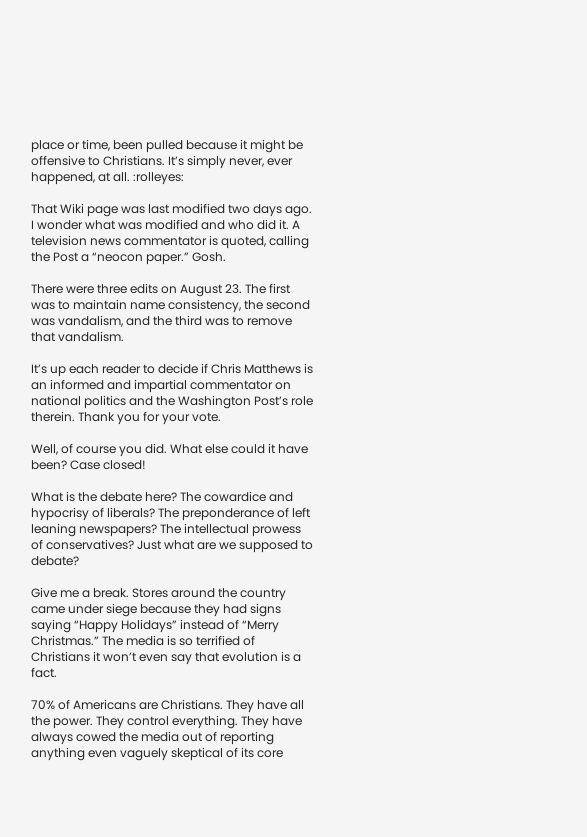place or time, been pulled because it might be offensive to Christians. It’s simply never, ever happened, at all. :rolleyes:

That Wiki page was last modified two days ago. I wonder what was modified and who did it. A television news commentator is quoted, calling the Post a “neocon paper.” Gosh.

There were three edits on August 23. The first was to maintain name consistency, the second was vandalism, and the third was to remove that vandalism.

It’s up each reader to decide if Chris Matthews is an informed and impartial commentator on national politics and the Washington Post’s role therein. Thank you for your vote.

Well, of course you did. What else could it have been? Case closed!

What is the debate here? The cowardice and hypocrisy of liberals? The preponderance of left leaning newspapers? The intellectual prowess of conservatives? Just what are we supposed to debate?

Give me a break. Stores around the country came under siege because they had signs saying “Happy Holidays” instead of “Merry Christmas.” The media is so terrified of Christians it won’t even say that evolution is a fact.

70% of Americans are Christians. They have all the power. They control everything. They have always cowed the media out of reporting anything even vaguely skeptical of its core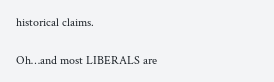historical claims.

Oh…and most LIBERALS are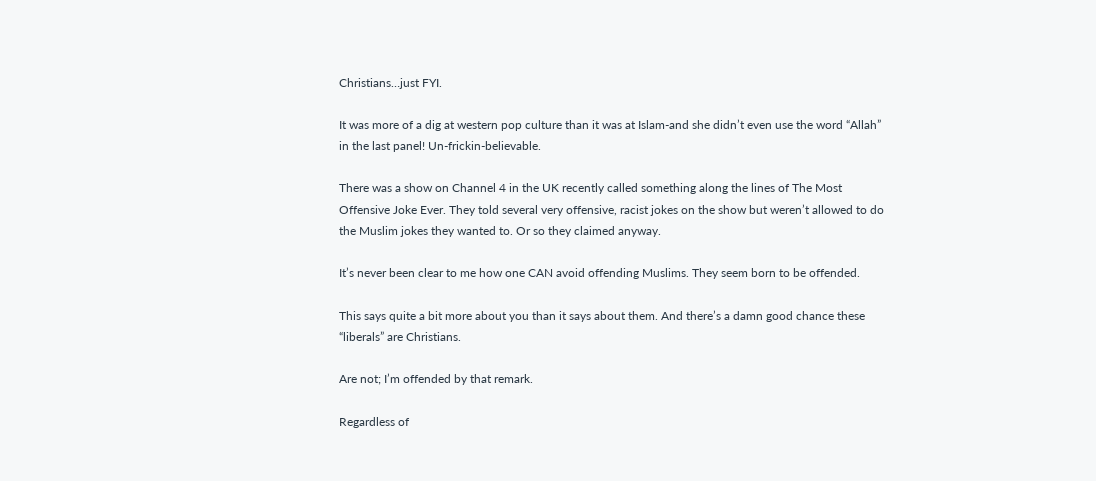Christians…just FYI.

It was more of a dig at western pop culture than it was at Islam-and she didn’t even use the word “Allah” in the last panel! Un-frickin-believable.

There was a show on Channel 4 in the UK recently called something along the lines of The Most Offensive Joke Ever. They told several very offensive, racist jokes on the show but weren’t allowed to do the Muslim jokes they wanted to. Or so they claimed anyway.

It’s never been clear to me how one CAN avoid offending Muslims. They seem born to be offended.

This says quite a bit more about you than it says about them. And there’s a damn good chance these “liberals” are Christians.

Are not; I’m offended by that remark.

Regardless of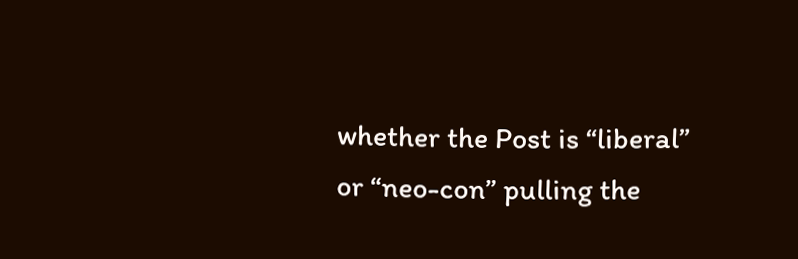whether the Post is “liberal” or “neo-con” pulling the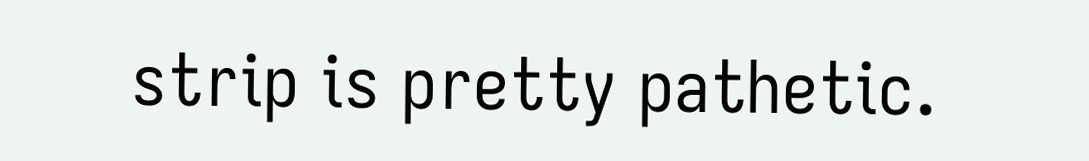strip is pretty pathetic.